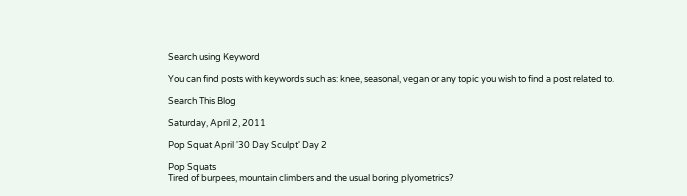Search using Keyword

You can find posts with keywords such as: knee, seasonal, vegan or any topic you wish to find a post related to.

Search This Blog

Saturday, April 2, 2011

Pop Squat April '30 Day Sculpt' Day 2

Pop Squats
Tired of burpees, mountain climbers and the usual boring plyometrics?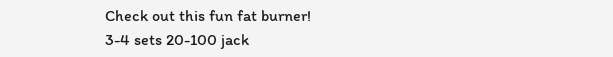Check out this fun fat burner!
3-4 sets 20-100 jack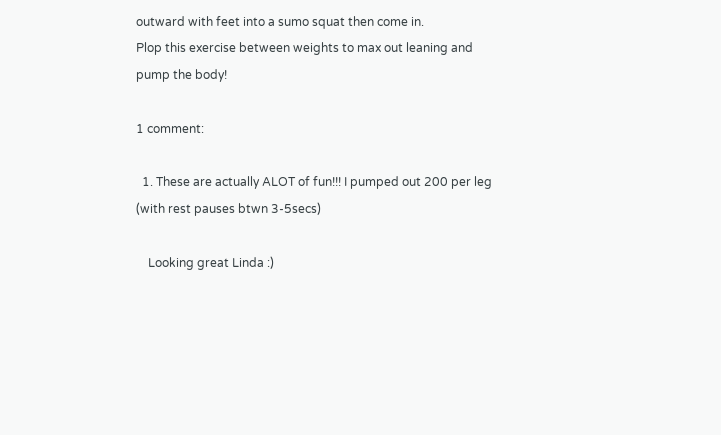outward with feet into a sumo squat then come in.
Plop this exercise between weights to max out leaning and pump the body!

1 comment:

  1. These are actually ALOT of fun!!! I pumped out 200 per leg (with rest pauses btwn 3-5secs)

    Looking great Linda :)